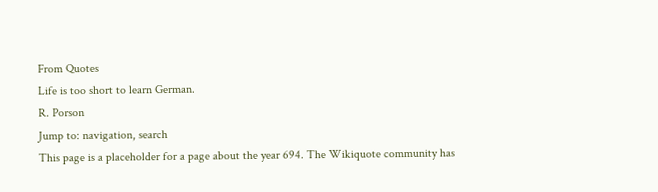From Quotes
Life is too short to learn German.
R. Porson
Jump to: navigation, search
This page is a placeholder for a page about the year 694. The Wikiquote community has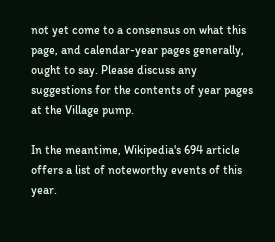not yet come to a consensus on what this page, and calendar-year pages generally, ought to say. Please discuss any suggestions for the contents of year pages at the Village pump.

In the meantime, Wikipedia's 694 article offers a list of noteworthy events of this year.